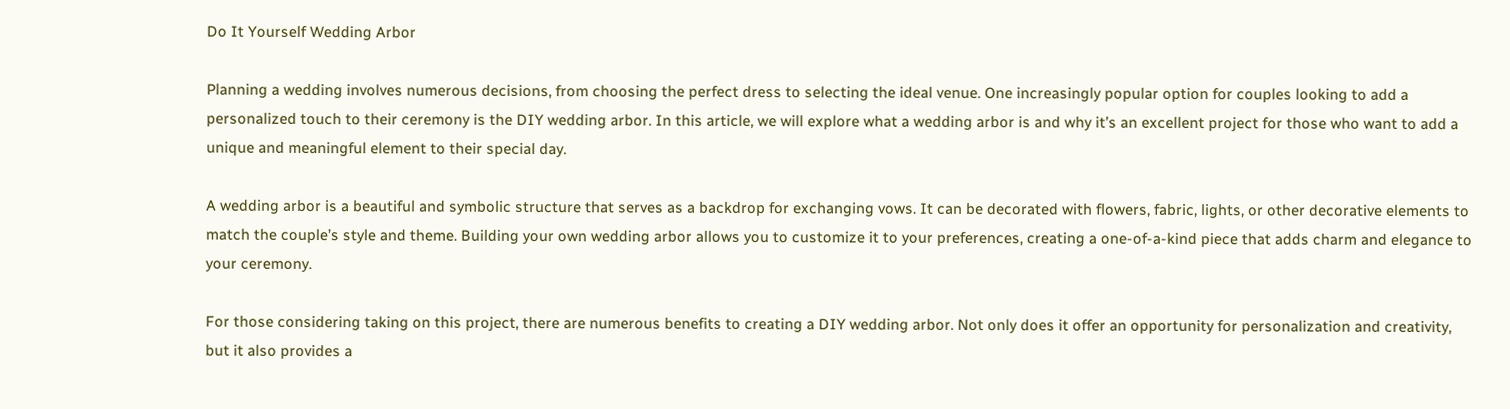Do It Yourself Wedding Arbor

Planning a wedding involves numerous decisions, from choosing the perfect dress to selecting the ideal venue. One increasingly popular option for couples looking to add a personalized touch to their ceremony is the DIY wedding arbor. In this article, we will explore what a wedding arbor is and why it’s an excellent project for those who want to add a unique and meaningful element to their special day.

A wedding arbor is a beautiful and symbolic structure that serves as a backdrop for exchanging vows. It can be decorated with flowers, fabric, lights, or other decorative elements to match the couple’s style and theme. Building your own wedding arbor allows you to customize it to your preferences, creating a one-of-a-kind piece that adds charm and elegance to your ceremony.

For those considering taking on this project, there are numerous benefits to creating a DIY wedding arbor. Not only does it offer an opportunity for personalization and creativity, but it also provides a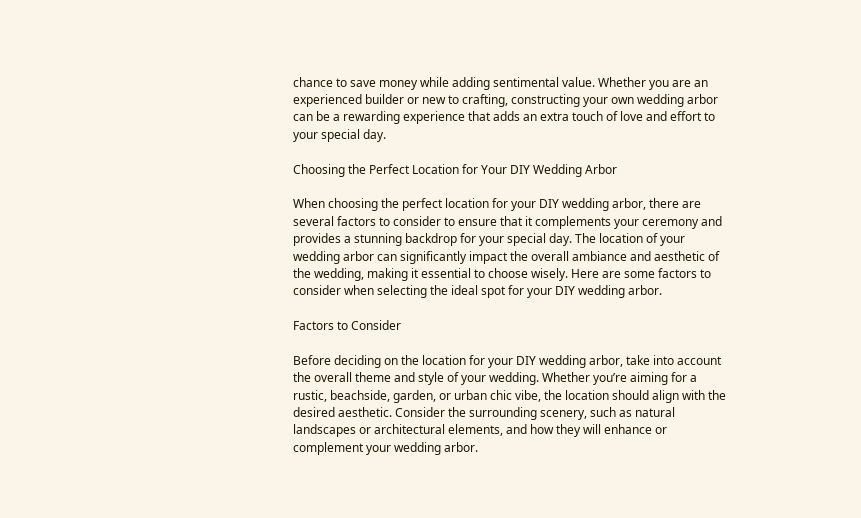chance to save money while adding sentimental value. Whether you are an experienced builder or new to crafting, constructing your own wedding arbor can be a rewarding experience that adds an extra touch of love and effort to your special day.

Choosing the Perfect Location for Your DIY Wedding Arbor

When choosing the perfect location for your DIY wedding arbor, there are several factors to consider to ensure that it complements your ceremony and provides a stunning backdrop for your special day. The location of your wedding arbor can significantly impact the overall ambiance and aesthetic of the wedding, making it essential to choose wisely. Here are some factors to consider when selecting the ideal spot for your DIY wedding arbor.

Factors to Consider

Before deciding on the location for your DIY wedding arbor, take into account the overall theme and style of your wedding. Whether you’re aiming for a rustic, beachside, garden, or urban chic vibe, the location should align with the desired aesthetic. Consider the surrounding scenery, such as natural landscapes or architectural elements, and how they will enhance or complement your wedding arbor.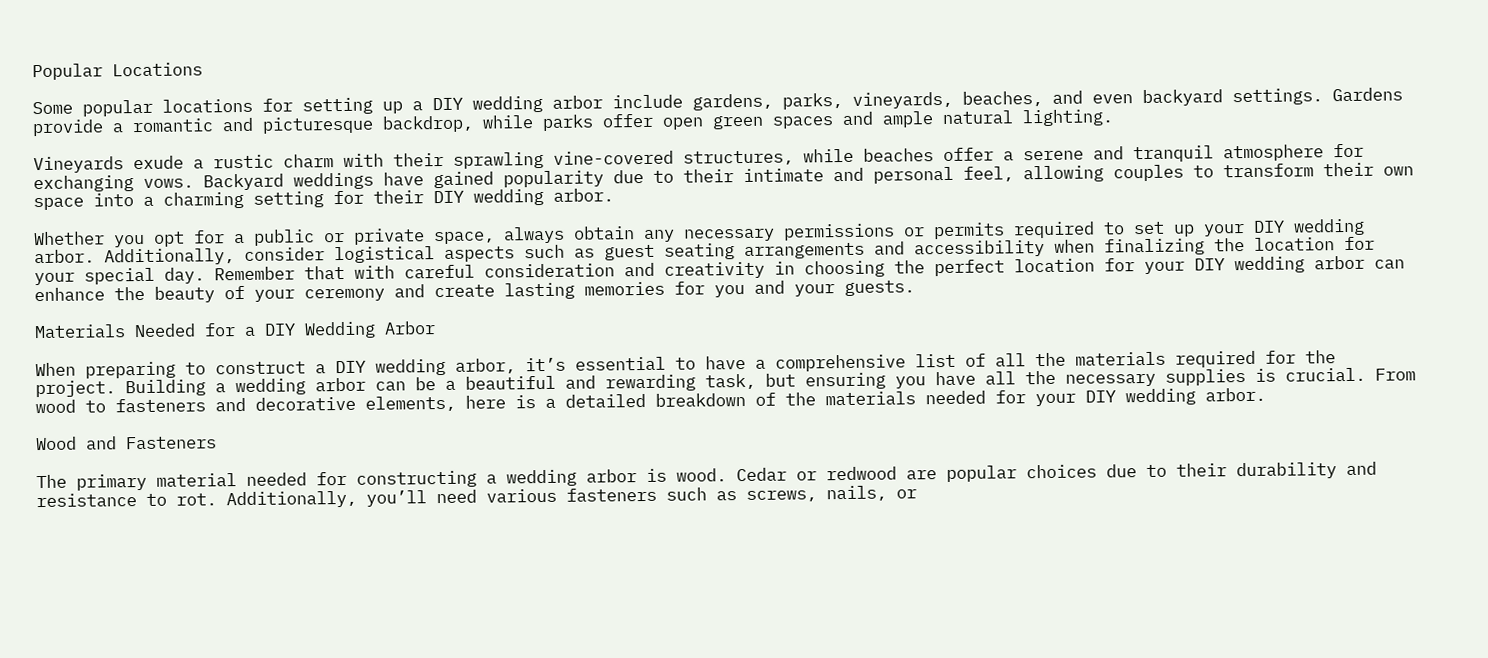Popular Locations

Some popular locations for setting up a DIY wedding arbor include gardens, parks, vineyards, beaches, and even backyard settings. Gardens provide a romantic and picturesque backdrop, while parks offer open green spaces and ample natural lighting.

Vineyards exude a rustic charm with their sprawling vine-covered structures, while beaches offer a serene and tranquil atmosphere for exchanging vows. Backyard weddings have gained popularity due to their intimate and personal feel, allowing couples to transform their own space into a charming setting for their DIY wedding arbor.

Whether you opt for a public or private space, always obtain any necessary permissions or permits required to set up your DIY wedding arbor. Additionally, consider logistical aspects such as guest seating arrangements and accessibility when finalizing the location for your special day. Remember that with careful consideration and creativity in choosing the perfect location for your DIY wedding arbor can enhance the beauty of your ceremony and create lasting memories for you and your guests.

Materials Needed for a DIY Wedding Arbor

When preparing to construct a DIY wedding arbor, it’s essential to have a comprehensive list of all the materials required for the project. Building a wedding arbor can be a beautiful and rewarding task, but ensuring you have all the necessary supplies is crucial. From wood to fasteners and decorative elements, here is a detailed breakdown of the materials needed for your DIY wedding arbor.

Wood and Fasteners

The primary material needed for constructing a wedding arbor is wood. Cedar or redwood are popular choices due to their durability and resistance to rot. Additionally, you’ll need various fasteners such as screws, nails, or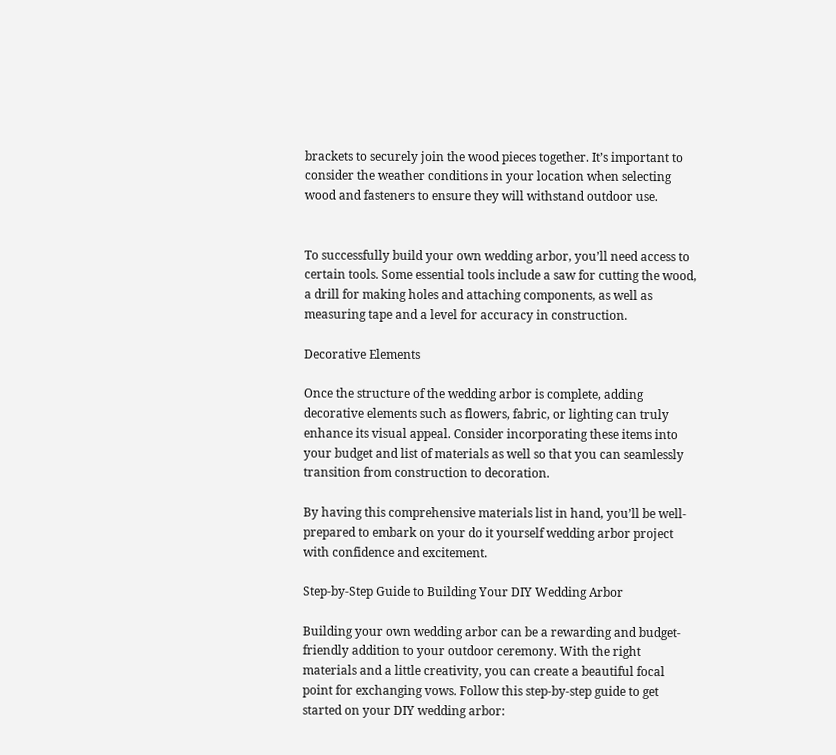brackets to securely join the wood pieces together. It’s important to consider the weather conditions in your location when selecting wood and fasteners to ensure they will withstand outdoor use.


To successfully build your own wedding arbor, you’ll need access to certain tools. Some essential tools include a saw for cutting the wood, a drill for making holes and attaching components, as well as measuring tape and a level for accuracy in construction.

Decorative Elements

Once the structure of the wedding arbor is complete, adding decorative elements such as flowers, fabric, or lighting can truly enhance its visual appeal. Consider incorporating these items into your budget and list of materials as well so that you can seamlessly transition from construction to decoration.

By having this comprehensive materials list in hand, you’ll be well-prepared to embark on your do it yourself wedding arbor project with confidence and excitement.

Step-by-Step Guide to Building Your DIY Wedding Arbor

Building your own wedding arbor can be a rewarding and budget-friendly addition to your outdoor ceremony. With the right materials and a little creativity, you can create a beautiful focal point for exchanging vows. Follow this step-by-step guide to get started on your DIY wedding arbor: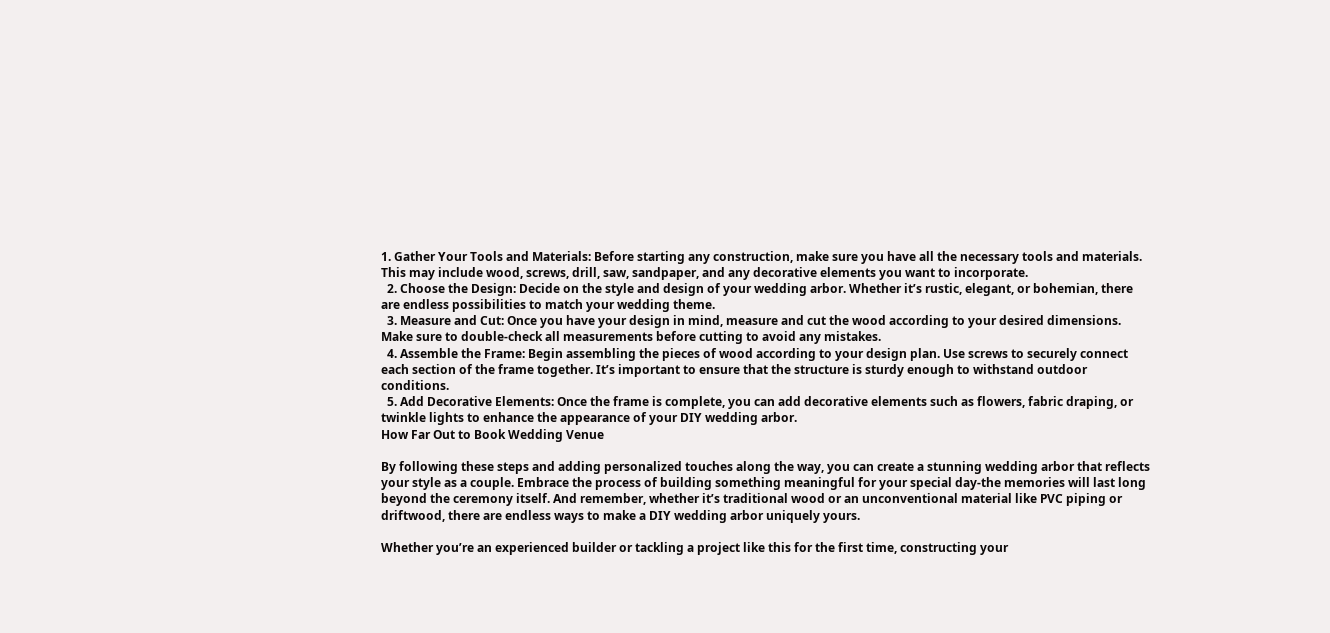1. Gather Your Tools and Materials: Before starting any construction, make sure you have all the necessary tools and materials. This may include wood, screws, drill, saw, sandpaper, and any decorative elements you want to incorporate.
  2. Choose the Design: Decide on the style and design of your wedding arbor. Whether it’s rustic, elegant, or bohemian, there are endless possibilities to match your wedding theme.
  3. Measure and Cut: Once you have your design in mind, measure and cut the wood according to your desired dimensions. Make sure to double-check all measurements before cutting to avoid any mistakes.
  4. Assemble the Frame: Begin assembling the pieces of wood according to your design plan. Use screws to securely connect each section of the frame together. It’s important to ensure that the structure is sturdy enough to withstand outdoor conditions.
  5. Add Decorative Elements: Once the frame is complete, you can add decorative elements such as flowers, fabric draping, or twinkle lights to enhance the appearance of your DIY wedding arbor.
How Far Out to Book Wedding Venue

By following these steps and adding personalized touches along the way, you can create a stunning wedding arbor that reflects your style as a couple. Embrace the process of building something meaningful for your special day-the memories will last long beyond the ceremony itself. And remember, whether it’s traditional wood or an unconventional material like PVC piping or driftwood, there are endless ways to make a DIY wedding arbor uniquely yours.

Whether you’re an experienced builder or tackling a project like this for the first time, constructing your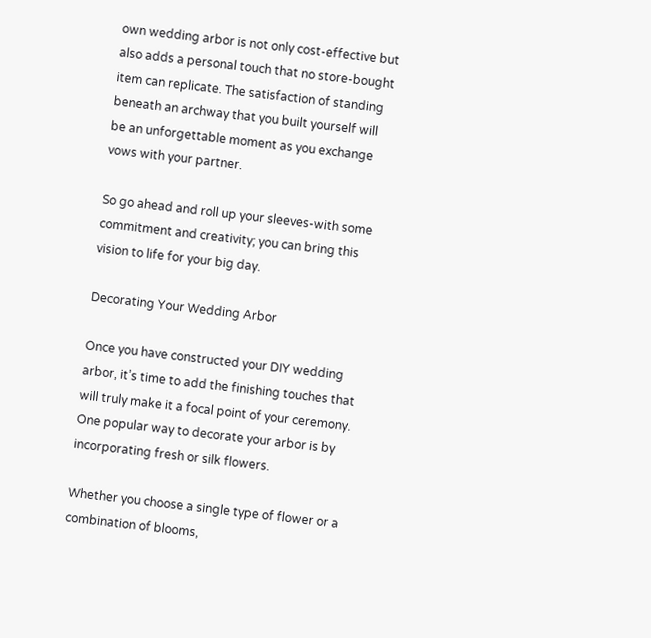own wedding arbor is not only cost-effective but also adds a personal touch that no store-bought item can replicate. The satisfaction of standing beneath an archway that you built yourself will be an unforgettable moment as you exchange vows with your partner.

So go ahead and roll up your sleeves-with some commitment and creativity; you can bring this vision to life for your big day.

Decorating Your Wedding Arbor

Once you have constructed your DIY wedding arbor, it’s time to add the finishing touches that will truly make it a focal point of your ceremony. One popular way to decorate your arbor is by incorporating fresh or silk flowers.

Whether you choose a single type of flower or a combination of blooms,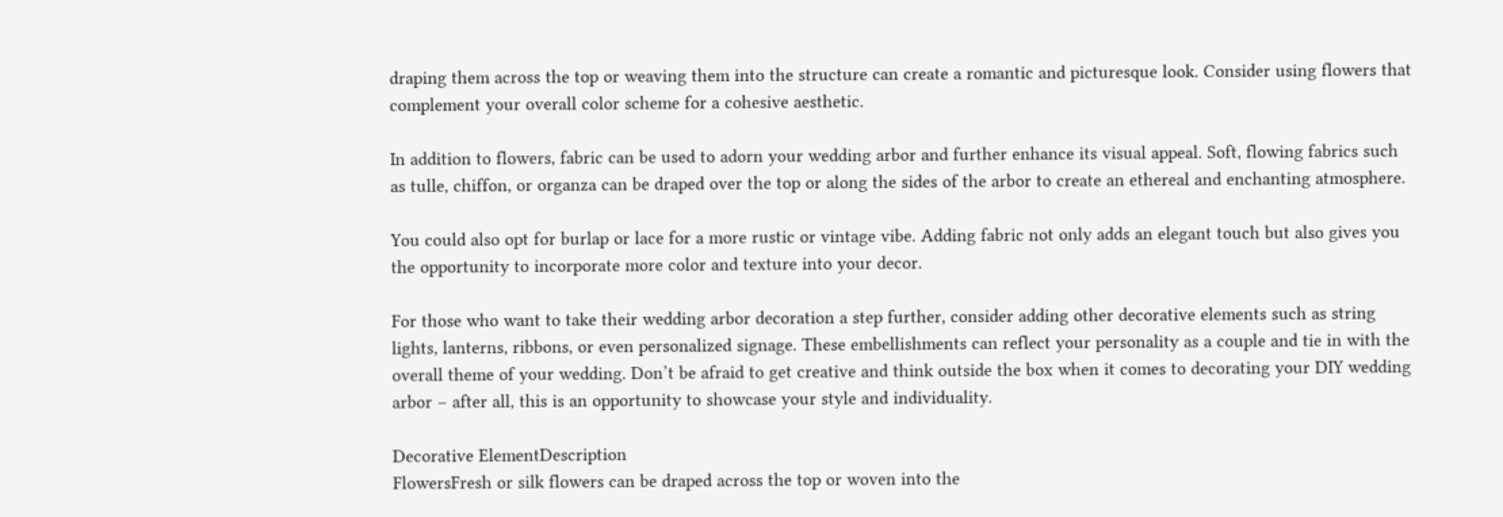draping them across the top or weaving them into the structure can create a romantic and picturesque look. Consider using flowers that complement your overall color scheme for a cohesive aesthetic.

In addition to flowers, fabric can be used to adorn your wedding arbor and further enhance its visual appeal. Soft, flowing fabrics such as tulle, chiffon, or organza can be draped over the top or along the sides of the arbor to create an ethereal and enchanting atmosphere.

You could also opt for burlap or lace for a more rustic or vintage vibe. Adding fabric not only adds an elegant touch but also gives you the opportunity to incorporate more color and texture into your decor.

For those who want to take their wedding arbor decoration a step further, consider adding other decorative elements such as string lights, lanterns, ribbons, or even personalized signage. These embellishments can reflect your personality as a couple and tie in with the overall theme of your wedding. Don’t be afraid to get creative and think outside the box when it comes to decorating your DIY wedding arbor – after all, this is an opportunity to showcase your style and individuality.

Decorative ElementDescription
FlowersFresh or silk flowers can be draped across the top or woven into the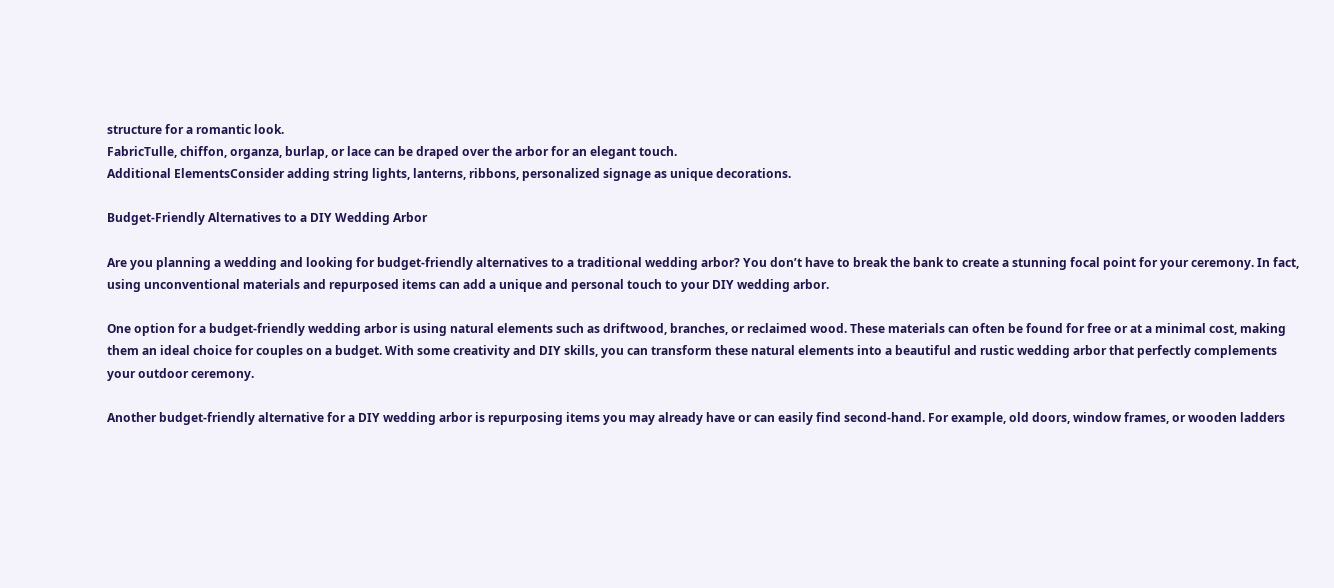structure for a romantic look.
FabricTulle, chiffon, organza, burlap, or lace can be draped over the arbor for an elegant touch.
Additional ElementsConsider adding string lights, lanterns, ribbons, personalized signage as unique decorations.

Budget-Friendly Alternatives to a DIY Wedding Arbor

Are you planning a wedding and looking for budget-friendly alternatives to a traditional wedding arbor? You don’t have to break the bank to create a stunning focal point for your ceremony. In fact, using unconventional materials and repurposed items can add a unique and personal touch to your DIY wedding arbor.

One option for a budget-friendly wedding arbor is using natural elements such as driftwood, branches, or reclaimed wood. These materials can often be found for free or at a minimal cost, making them an ideal choice for couples on a budget. With some creativity and DIY skills, you can transform these natural elements into a beautiful and rustic wedding arbor that perfectly complements your outdoor ceremony.

Another budget-friendly alternative for a DIY wedding arbor is repurposing items you may already have or can easily find second-hand. For example, old doors, window frames, or wooden ladders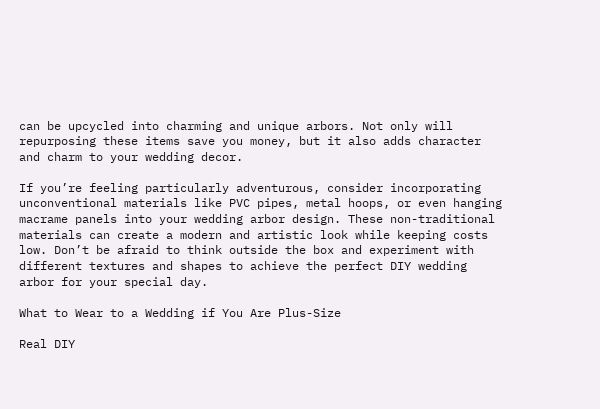can be upcycled into charming and unique arbors. Not only will repurposing these items save you money, but it also adds character and charm to your wedding decor.

If you’re feeling particularly adventurous, consider incorporating unconventional materials like PVC pipes, metal hoops, or even hanging macrame panels into your wedding arbor design. These non-traditional materials can create a modern and artistic look while keeping costs low. Don’t be afraid to think outside the box and experiment with different textures and shapes to achieve the perfect DIY wedding arbor for your special day.

What to Wear to a Wedding if You Are Plus-Size

Real DIY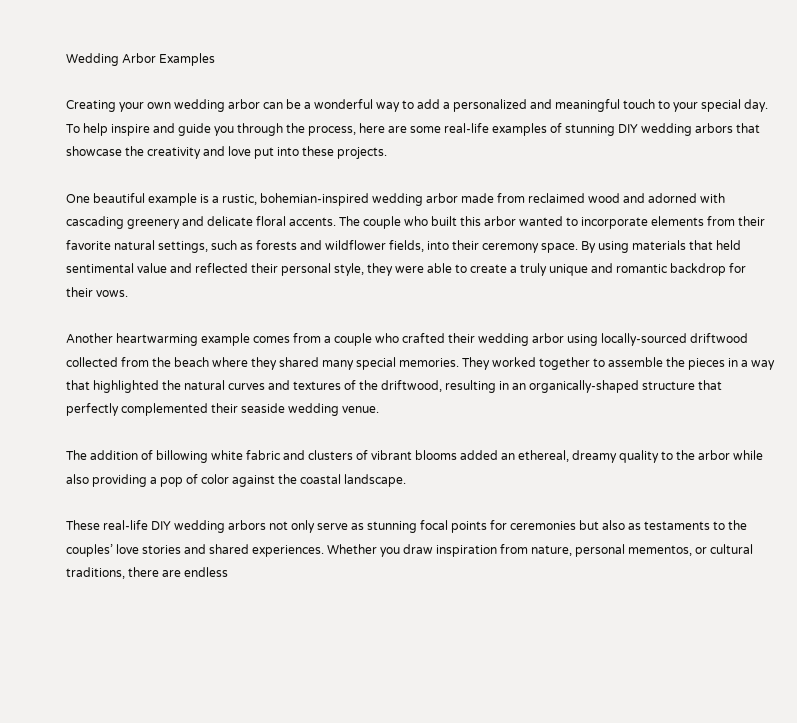Wedding Arbor Examples

Creating your own wedding arbor can be a wonderful way to add a personalized and meaningful touch to your special day. To help inspire and guide you through the process, here are some real-life examples of stunning DIY wedding arbors that showcase the creativity and love put into these projects.

One beautiful example is a rustic, bohemian-inspired wedding arbor made from reclaimed wood and adorned with cascading greenery and delicate floral accents. The couple who built this arbor wanted to incorporate elements from their favorite natural settings, such as forests and wildflower fields, into their ceremony space. By using materials that held sentimental value and reflected their personal style, they were able to create a truly unique and romantic backdrop for their vows.

Another heartwarming example comes from a couple who crafted their wedding arbor using locally-sourced driftwood collected from the beach where they shared many special memories. They worked together to assemble the pieces in a way that highlighted the natural curves and textures of the driftwood, resulting in an organically-shaped structure that perfectly complemented their seaside wedding venue.

The addition of billowing white fabric and clusters of vibrant blooms added an ethereal, dreamy quality to the arbor while also providing a pop of color against the coastal landscape.

These real-life DIY wedding arbors not only serve as stunning focal points for ceremonies but also as testaments to the couples’ love stories and shared experiences. Whether you draw inspiration from nature, personal mementos, or cultural traditions, there are endless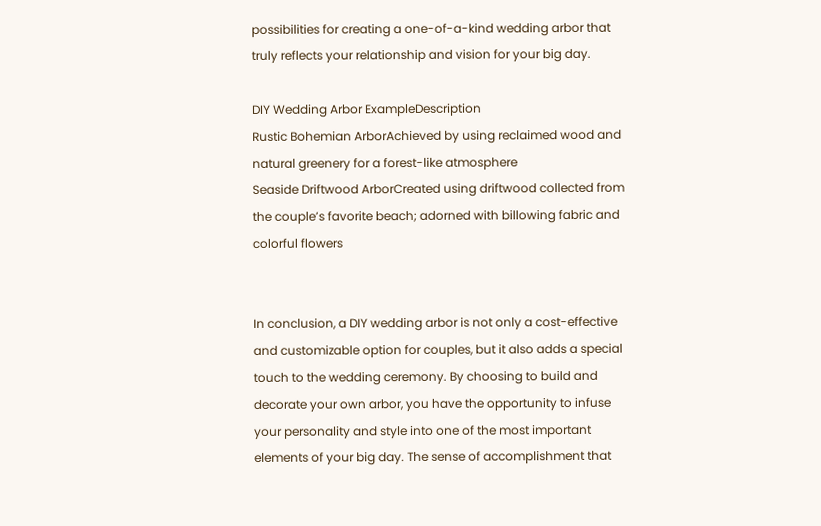possibilities for creating a one-of-a-kind wedding arbor that truly reflects your relationship and vision for your big day.

DIY Wedding Arbor ExampleDescription
Rustic Bohemian ArborAchieved by using reclaimed wood and natural greenery for a forest-like atmosphere
Seaside Driftwood ArborCreated using driftwood collected from the couple’s favorite beach; adorned with billowing fabric and colorful flowers


In conclusion, a DIY wedding arbor is not only a cost-effective and customizable option for couples, but it also adds a special touch to the wedding ceremony. By choosing to build and decorate your own arbor, you have the opportunity to infuse your personality and style into one of the most important elements of your big day. The sense of accomplishment that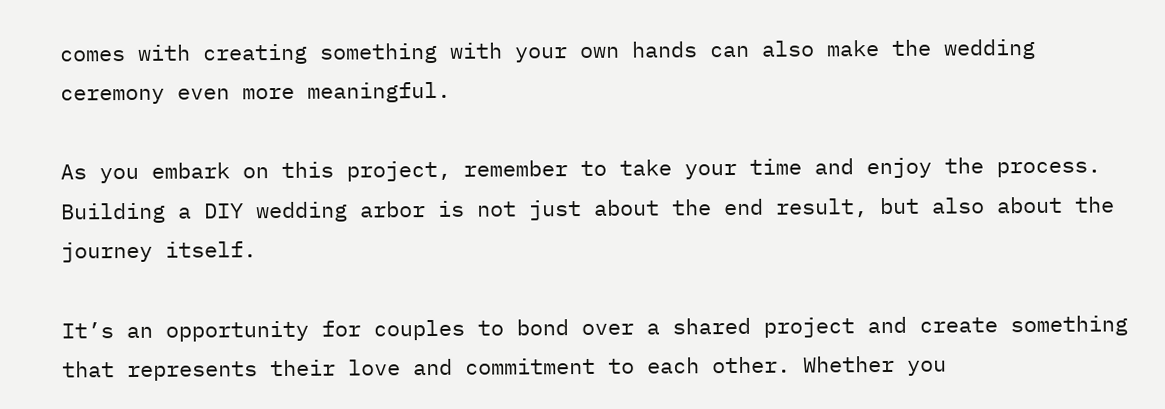comes with creating something with your own hands can also make the wedding ceremony even more meaningful.

As you embark on this project, remember to take your time and enjoy the process. Building a DIY wedding arbor is not just about the end result, but also about the journey itself.

It’s an opportunity for couples to bond over a shared project and create something that represents their love and commitment to each other. Whether you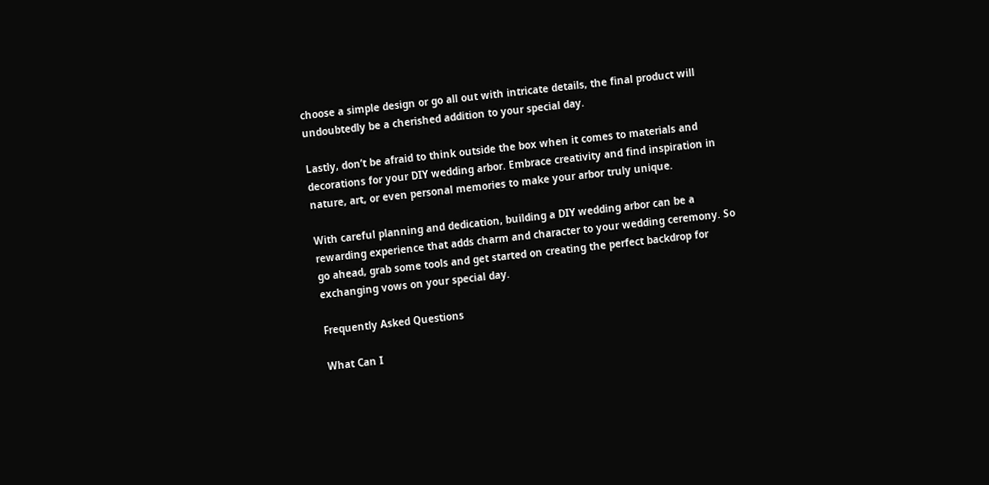choose a simple design or go all out with intricate details, the final product will undoubtedly be a cherished addition to your special day.

Lastly, don’t be afraid to think outside the box when it comes to materials and decorations for your DIY wedding arbor. Embrace creativity and find inspiration in nature, art, or even personal memories to make your arbor truly unique.

With careful planning and dedication, building a DIY wedding arbor can be a rewarding experience that adds charm and character to your wedding ceremony. So go ahead, grab some tools and get started on creating the perfect backdrop for exchanging vows on your special day.

Frequently Asked Questions

What Can I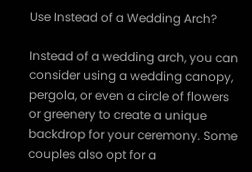Use Instead of a Wedding Arch?

Instead of a wedding arch, you can consider using a wedding canopy, pergola, or even a circle of flowers or greenery to create a unique backdrop for your ceremony. Some couples also opt for a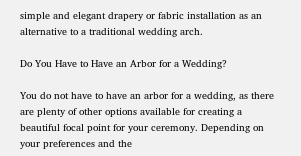simple and elegant drapery or fabric installation as an alternative to a traditional wedding arch.

Do You Have to Have an Arbor for a Wedding?

You do not have to have an arbor for a wedding, as there are plenty of other options available for creating a beautiful focal point for your ceremony. Depending on your preferences and the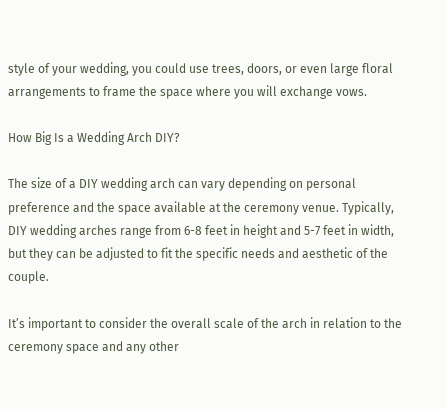style of your wedding, you could use trees, doors, or even large floral arrangements to frame the space where you will exchange vows.

How Big Is a Wedding Arch DIY?

The size of a DIY wedding arch can vary depending on personal preference and the space available at the ceremony venue. Typically, DIY wedding arches range from 6-8 feet in height and 5-7 feet in width, but they can be adjusted to fit the specific needs and aesthetic of the couple.

It’s important to consider the overall scale of the arch in relation to the ceremony space and any other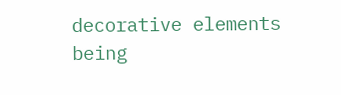decorative elements being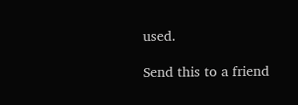used.

Send this to a friend